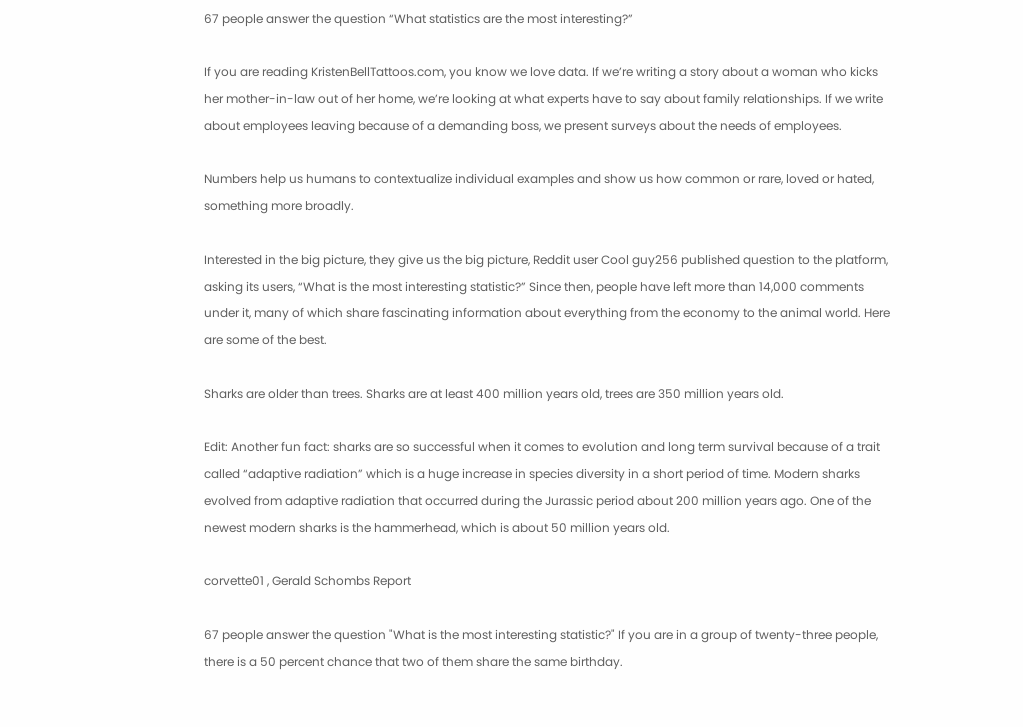67 people answer the question “What statistics are the most interesting?”

If you are reading KristenBellTattoos.com, you know we love data. If we’re writing a story about a woman who kicks her mother-in-law out of her home, we’re looking at what experts have to say about family relationships. If we write about employees leaving because of a demanding boss, we present surveys about the needs of employees.

Numbers help us humans to contextualize individual examples and show us how common or rare, loved or hated, something more broadly.

Interested in the big picture, they give us the big picture, Reddit user Cool guy256 published question to the platform, asking its users, “What is the most interesting statistic?” Since then, people have left more than 14,000 comments under it, many of which share fascinating information about everything from the economy to the animal world. Here are some of the best.

Sharks are older than trees. Sharks are at least 400 million years old, trees are 350 million years old.

Edit: Another fun fact: sharks are so successful when it comes to evolution and long term survival because of a trait called “adaptive radiation” which is a huge increase in species diversity in a short period of time. Modern sharks evolved from adaptive radiation that occurred during the Jurassic period about 200 million years ago. One of the newest modern sharks is the hammerhead, which is about 50 million years old.

corvette01 , Gerald Schombs Report

67 people answer the question "What is the most interesting statistic?" If you are in a group of twenty-three people, there is a 50 percent chance that two of them share the same birthday.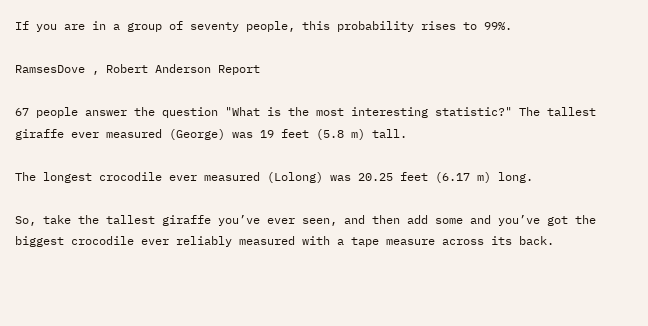If you are in a group of seventy people, this probability rises to 99%.

RamsesDove , Robert Anderson Report

67 people answer the question "What is the most interesting statistic?" The tallest giraffe ever measured (George) was 19 feet (5.8 m) tall.

The longest crocodile ever measured (Lolong) was 20.25 feet (6.17 m) long.

So, take the tallest giraffe you’ve ever seen, and then add some and you’ve got the biggest crocodile ever reliably measured with a tape measure across its back.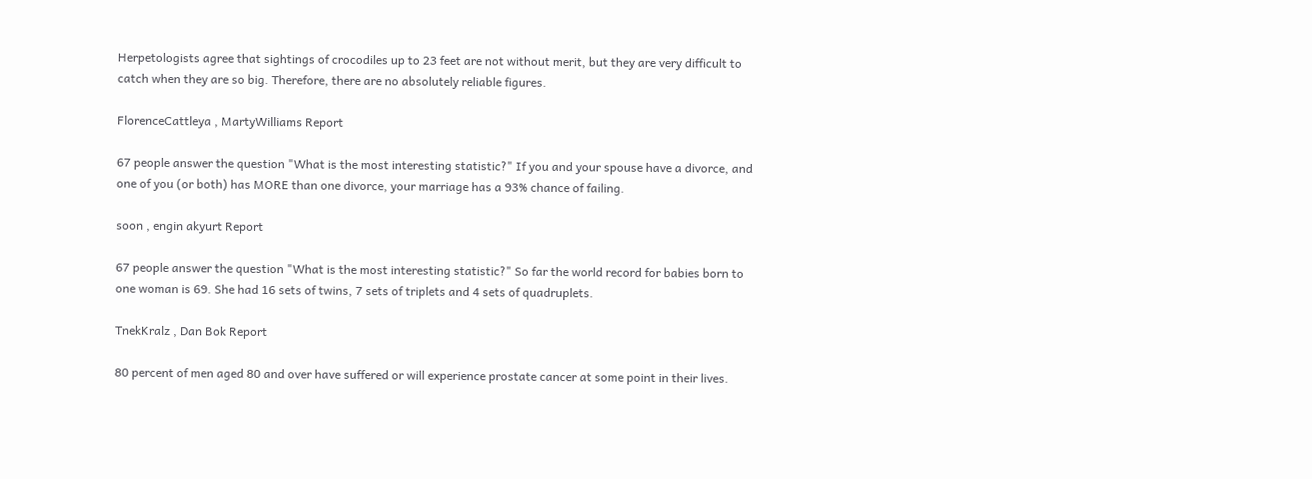Herpetologists agree that sightings of crocodiles up to 23 feet are not without merit, but they are very difficult to catch when they are so big. Therefore, there are no absolutely reliable figures.

FlorenceCattleya , MartyWilliams Report

67 people answer the question "What is the most interesting statistic?" If you and your spouse have a divorce, and one of you (or both) has MORE than one divorce, your marriage has a 93% chance of failing.

soon , engin akyurt Report

67 people answer the question "What is the most interesting statistic?" So far the world record for babies born to one woman is 69. She had 16 sets of twins, 7 sets of triplets and 4 sets of quadruplets.

TnekKralz , Dan Bok Report

80 percent of men aged 80 and over have suffered or will experience prostate cancer at some point in their lives.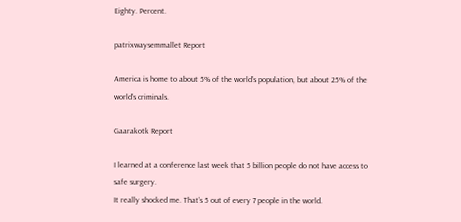Eighty. Percent.

patrixwaysemmallet Report

America is home to about 5% of the world’s population, but about 25% of the world’s criminals.

Gaarakotk Report

I learned at a conference last week that 5 billion people do not have access to safe surgery.
It really shocked me. That’s 5 out of every 7 people in the world.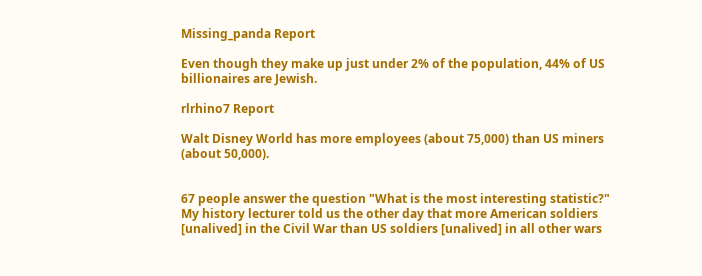Missing_panda Report

Even though they make up just under 2% of the population, 44% of US billionaires are Jewish.

rlrhino7 Report

Walt Disney World has more employees (about 75,000) than US miners (about 50,000).


67 people answer the question "What is the most interesting statistic?" My history lecturer told us the other day that more American soldiers [unalived] in the Civil War than US soldiers [unalived] in all other wars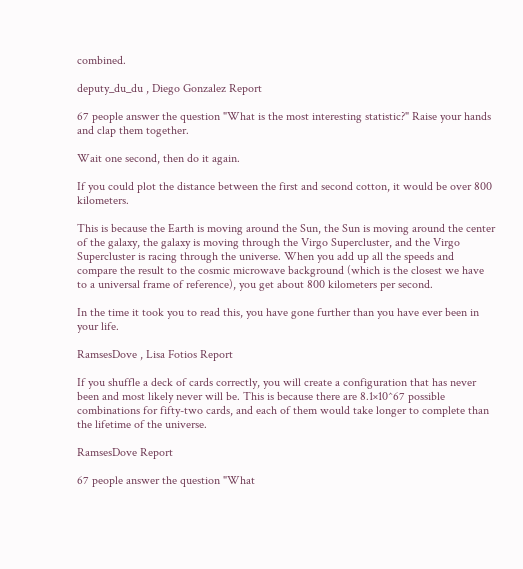combined.

deputy_du_du , Diego Gonzalez Report

67 people answer the question "What is the most interesting statistic?" Raise your hands and clap them together.

Wait one second, then do it again.

If you could plot the distance between the first and second cotton, it would be over 800 kilometers.

This is because the Earth is moving around the Sun, the Sun is moving around the center of the galaxy, the galaxy is moving through the Virgo Supercluster, and the Virgo Supercluster is racing through the universe. When you add up all the speeds and compare the result to the cosmic microwave background (which is the closest we have to a universal frame of reference), you get about 800 kilometers per second.

In the time it took you to read this, you have gone further than you have ever been in your life.

RamsesDove , Lisa Fotios Report

If you shuffle a deck of cards correctly, you will create a configuration that has never been and most likely never will be. This is because there are 8.1×10^67 possible combinations for fifty-two cards, and each of them would take longer to complete than the lifetime of the universe.

RamsesDove Report

67 people answer the question "What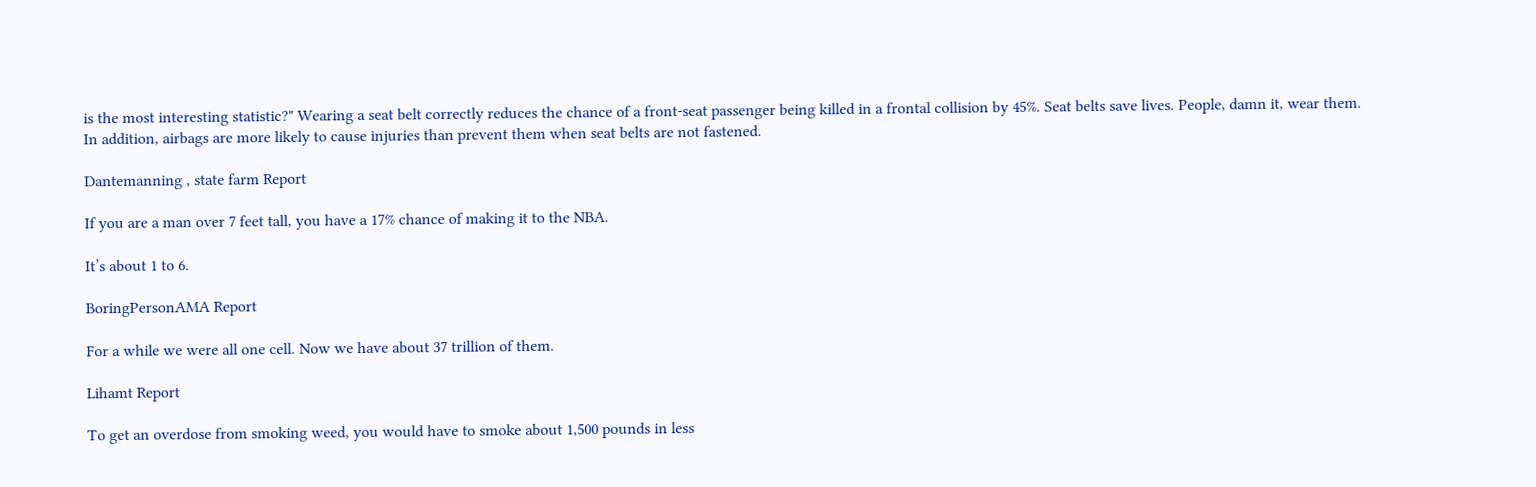is the most interesting statistic?" Wearing a seat belt correctly reduces the chance of a front-seat passenger being killed in a frontal collision by 45%. Seat belts save lives. People, damn it, wear them. In addition, airbags are more likely to cause injuries than prevent them when seat belts are not fastened.

Dantemanning , state farm Report

If you are a man over 7 feet tall, you have a 17% chance of making it to the NBA.

It’s about 1 to 6.

BoringPersonAMA Report

For a while we were all one cell. Now we have about 37 trillion of them.

Lihamt Report

To get an overdose from smoking weed, you would have to smoke about 1,500 pounds in less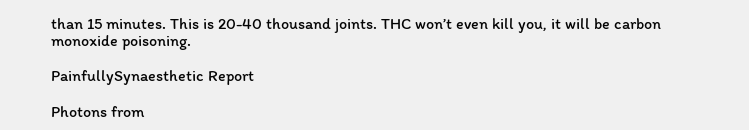than 15 minutes. This is 20-40 thousand joints. THC won’t even kill you, it will be carbon monoxide poisoning.

PainfullySynaesthetic Report

Photons from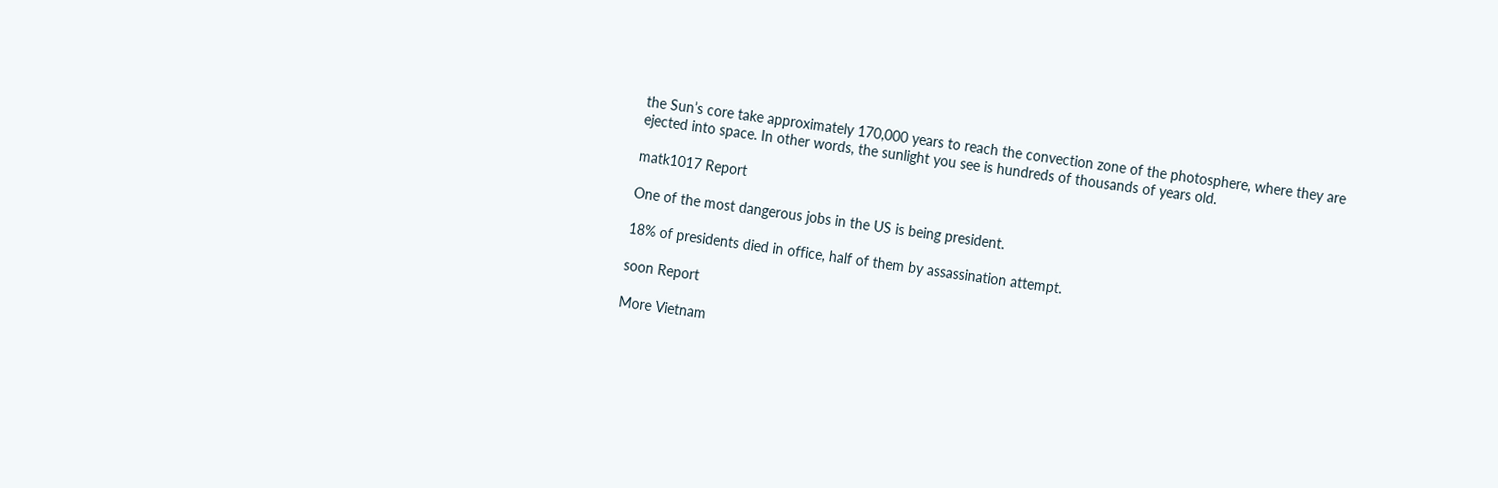the Sun’s core take approximately 170,000 years to reach the convection zone of the photosphere, where they are ejected into space. In other words, the sunlight you see is hundreds of thousands of years old.

matk1017 Report

One of the most dangerous jobs in the US is being president.

18% of presidents died in office, half of them by assassination attempt.

soon Report

More Vietnam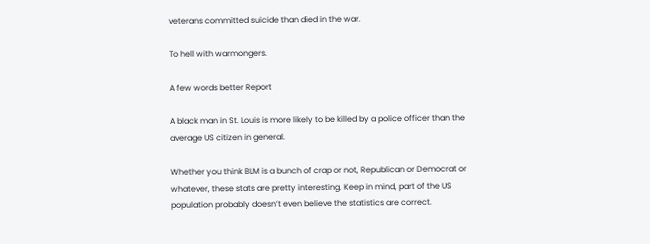veterans committed suicide than died in the war.

To hell with warmongers.

A few words better Report

A black man in St. Louis is more likely to be killed by a police officer than the average US citizen in general.

Whether you think BLM is a bunch of crap or not, Republican or Democrat or whatever, these stats are pretty interesting. Keep in mind, part of the US population probably doesn’t even believe the statistics are correct.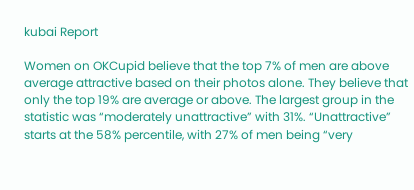kubai Report

Women on OKCupid believe that the top 7% of men are above average attractive based on their photos alone. They believe that only the top 19% are average or above. The largest group in the statistic was “moderately unattractive” with 31%. “Unattractive” starts at the 58% percentile, with 27% of men being “very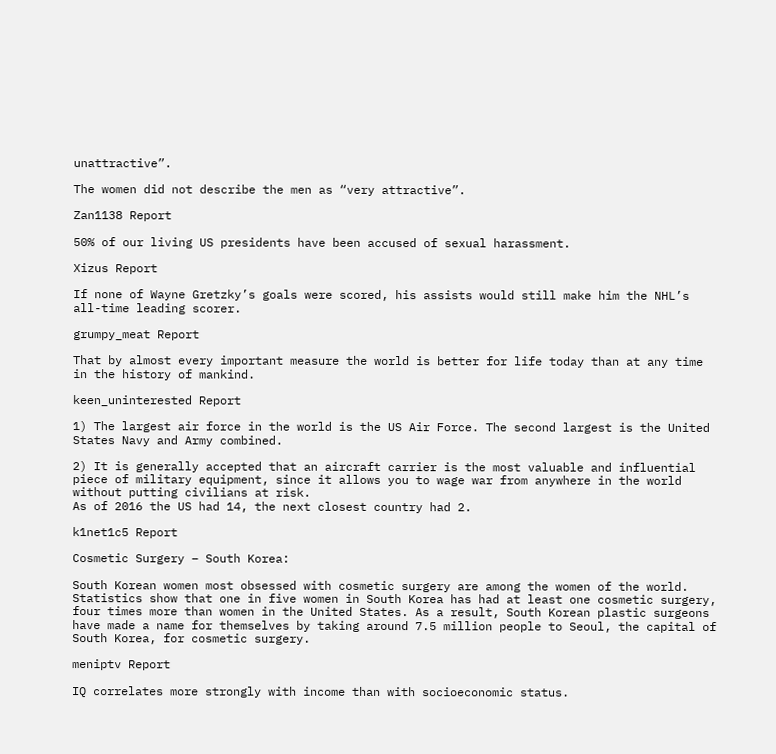unattractive”.

The women did not describe the men as “very attractive”.

Zan1138 Report

50% of our living US presidents have been accused of sexual harassment.

Xizus Report

If none of Wayne Gretzky’s goals were scored, his assists would still make him the NHL’s all-time leading scorer.

grumpy_meat Report

That by almost every important measure the world is better for life today than at any time in the history of mankind.

keen_uninterested Report

1) The largest air force in the world is the US Air Force. The second largest is the United States Navy and Army combined.

2) It is generally accepted that an aircraft carrier is the most valuable and influential piece of military equipment, since it allows you to wage war from anywhere in the world without putting civilians at risk.
As of 2016 the US had 14, the next closest country had 2.

k1net1c5 Report

Cosmetic Surgery – South Korea:

South Korean women most obsessed with cosmetic surgery are among the women of the world. Statistics show that one in five women in South Korea has had at least one cosmetic surgery, four times more than women in the United States. As a result, South Korean plastic surgeons have made a name for themselves by taking around 7.5 million people to Seoul, the capital of South Korea, for cosmetic surgery.

meniptv Report

IQ correlates more strongly with income than with socioeconomic status.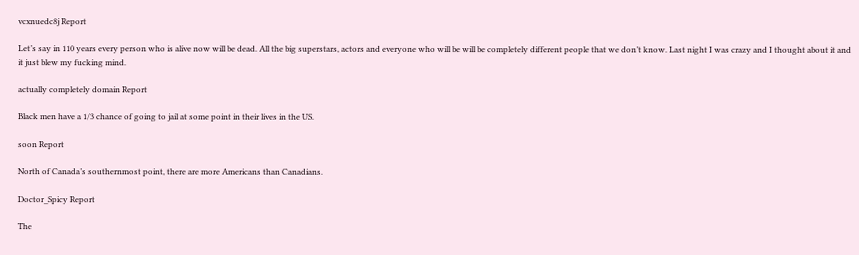vcxnuedc8j Report

Let’s say in 110 years every person who is alive now will be dead. All the big superstars, actors and everyone who will be will be completely different people that we don’t know. Last night I was crazy and I thought about it and it just blew my fucking mind.

actually completely domain Report

Black men have a 1/3 chance of going to jail at some point in their lives in the US.

soon Report

North of Canada’s southernmost point, there are more Americans than Canadians.

Doctor_Spicy Report

The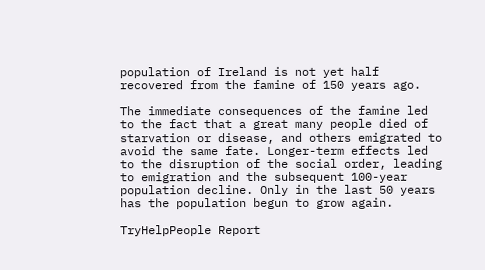population of Ireland is not yet half recovered from the famine of 150 years ago.

The immediate consequences of the famine led to the fact that a great many people died of starvation or disease, and others emigrated to avoid the same fate. Longer-term effects led to the disruption of the social order, leading to emigration and the subsequent 100-year population decline. Only in the last 50 years has the population begun to grow again.

TryHelpPeople Report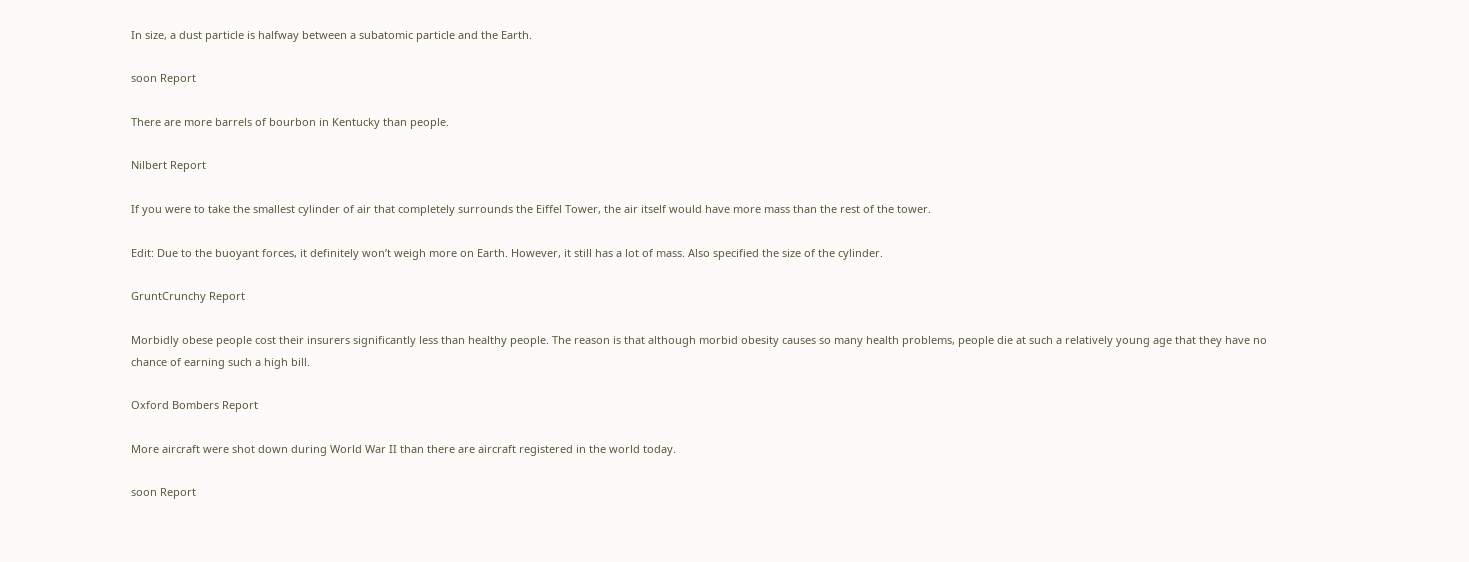In size, a dust particle is halfway between a subatomic particle and the Earth.

soon Report

There are more barrels of bourbon in Kentucky than people.

Nilbert Report

If you were to take the smallest cylinder of air that completely surrounds the Eiffel Tower, the air itself would have more mass than the rest of the tower.

Edit: Due to the buoyant forces, it definitely won’t weigh more on Earth. However, it still has a lot of mass. Also specified the size of the cylinder.

GruntCrunchy Report

Morbidly obese people cost their insurers significantly less than healthy people. The reason is that although morbid obesity causes so many health problems, people die at such a relatively young age that they have no chance of earning such a high bill.

Oxford Bombers Report

More aircraft were shot down during World War II than there are aircraft registered in the world today.

soon Report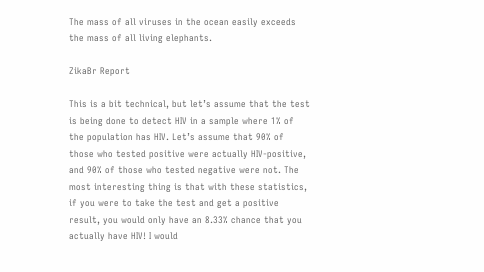The mass of all viruses in the ocean easily exceeds the mass of all living elephants.

ZikaBr Report

This is a bit technical, but let’s assume that the test is being done to detect HIV in a sample where 1% of the population has HIV. Let’s assume that 90% of those who tested positive were actually HIV-positive, and 90% of those who tested negative were not. The most interesting thing is that with these statistics, if you were to take the test and get a positive result, you would only have an 8.33% chance that you actually have HIV! I would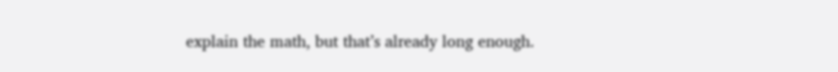explain the math, but that’s already long enough.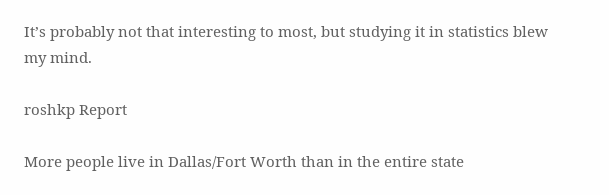It’s probably not that interesting to most, but studying it in statistics blew my mind.

roshkp Report

More people live in Dallas/Fort Worth than in the entire state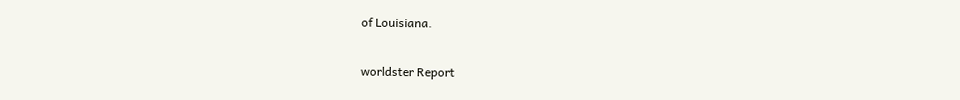of Louisiana.

worldster Report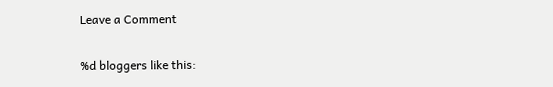Leave a Comment

%d bloggers like this: